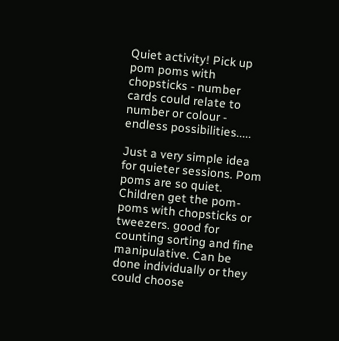Quiet activity! Pick up pom poms with chopsticks - number cards could relate to number or colour - endless possibilities.....

Just a very simple idea for quieter sessions. Pom poms are so quiet. Children get the pom-poms with chopsticks or tweezers. good for counting sorting and fine manipulative. Can be done individually or they could choose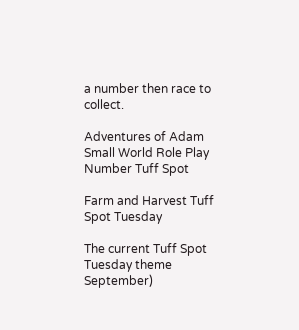a number then race to collect.

Adventures of Adam Small World Role Play Number Tuff Spot

Farm and Harvest Tuff Spot Tuesday

The current Tuff Spot Tuesday theme September)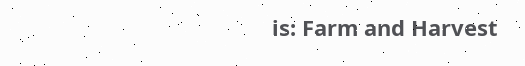is: Farm and Harvest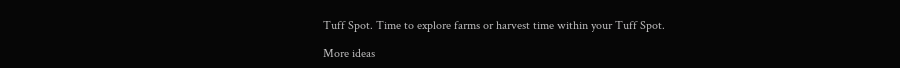Tuff Spot. Time to explore farms or harvest time within your Tuff Spot.

More ideas